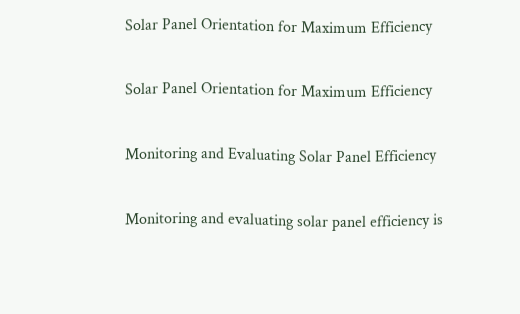Solar Panel Orientation for Maximum Efficiency

Solar Panel Orientation for Maximum Efficiency

Monitoring and Evaluating Solar Panel Efficiency

Monitoring and evaluating solar panel efficiency is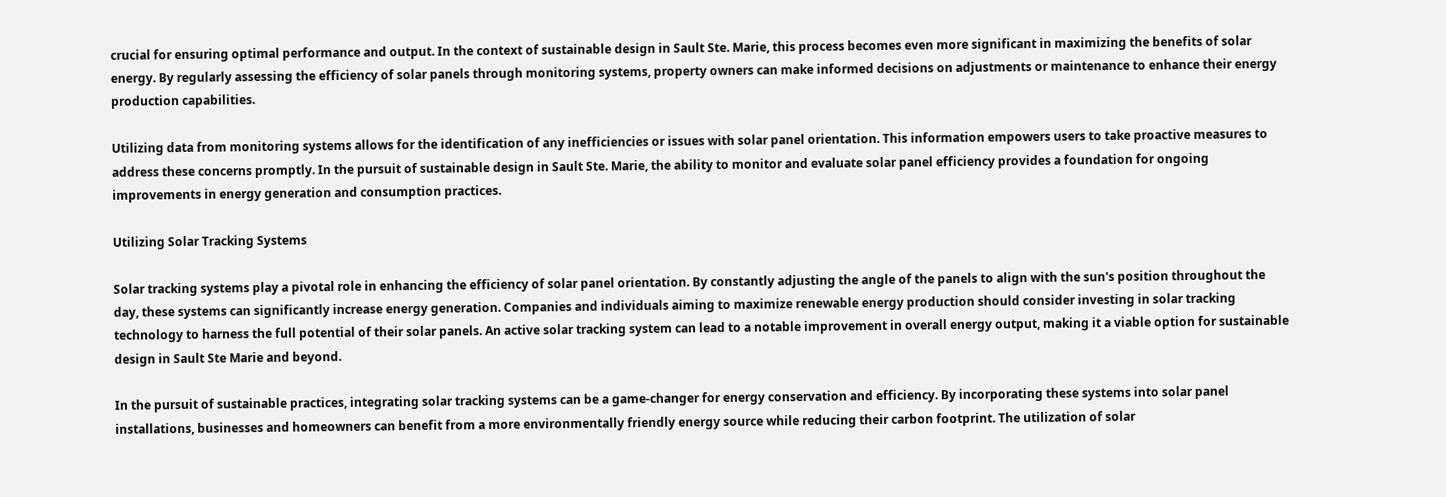crucial for ensuring optimal performance and output. In the context of sustainable design in Sault Ste. Marie, this process becomes even more significant in maximizing the benefits of solar energy. By regularly assessing the efficiency of solar panels through monitoring systems, property owners can make informed decisions on adjustments or maintenance to enhance their energy production capabilities.

Utilizing data from monitoring systems allows for the identification of any inefficiencies or issues with solar panel orientation. This information empowers users to take proactive measures to address these concerns promptly. In the pursuit of sustainable design in Sault Ste. Marie, the ability to monitor and evaluate solar panel efficiency provides a foundation for ongoing improvements in energy generation and consumption practices.

Utilizing Solar Tracking Systems

Solar tracking systems play a pivotal role in enhancing the efficiency of solar panel orientation. By constantly adjusting the angle of the panels to align with the sun's position throughout the day, these systems can significantly increase energy generation. Companies and individuals aiming to maximize renewable energy production should consider investing in solar tracking technology to harness the full potential of their solar panels. An active solar tracking system can lead to a notable improvement in overall energy output, making it a viable option for sustainable design in Sault Ste Marie and beyond.

In the pursuit of sustainable practices, integrating solar tracking systems can be a game-changer for energy conservation and efficiency. By incorporating these systems into solar panel installations, businesses and homeowners can benefit from a more environmentally friendly energy source while reducing their carbon footprint. The utilization of solar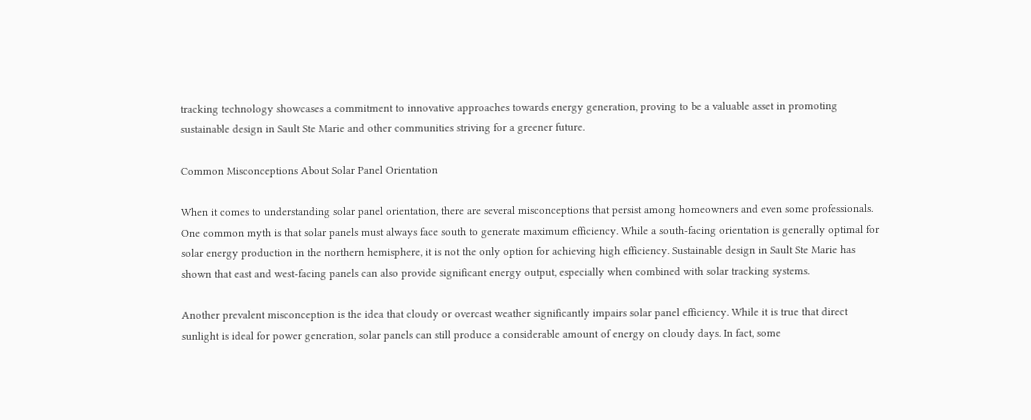tracking technology showcases a commitment to innovative approaches towards energy generation, proving to be a valuable asset in promoting sustainable design in Sault Ste Marie and other communities striving for a greener future.

Common Misconceptions About Solar Panel Orientation

When it comes to understanding solar panel orientation, there are several misconceptions that persist among homeowners and even some professionals. One common myth is that solar panels must always face south to generate maximum efficiency. While a south-facing orientation is generally optimal for solar energy production in the northern hemisphere, it is not the only option for achieving high efficiency. Sustainable design in Sault Ste Marie has shown that east and west-facing panels can also provide significant energy output, especially when combined with solar tracking systems.

Another prevalent misconception is the idea that cloudy or overcast weather significantly impairs solar panel efficiency. While it is true that direct sunlight is ideal for power generation, solar panels can still produce a considerable amount of energy on cloudy days. In fact, some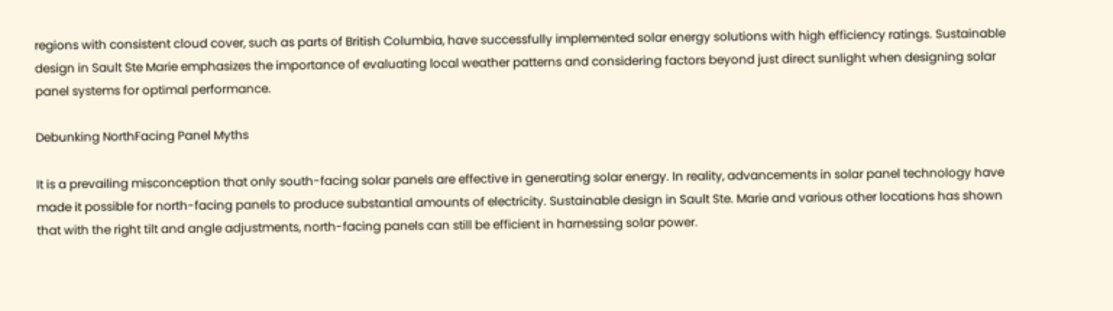regions with consistent cloud cover, such as parts of British Columbia, have successfully implemented solar energy solutions with high efficiency ratings. Sustainable design in Sault Ste Marie emphasizes the importance of evaluating local weather patterns and considering factors beyond just direct sunlight when designing solar panel systems for optimal performance.

Debunking NorthFacing Panel Myths

It is a prevailing misconception that only south-facing solar panels are effective in generating solar energy. In reality, advancements in solar panel technology have made it possible for north-facing panels to produce substantial amounts of electricity. Sustainable design in Sault Ste. Marie and various other locations has shown that with the right tilt and angle adjustments, north-facing panels can still be efficient in harnessing solar power.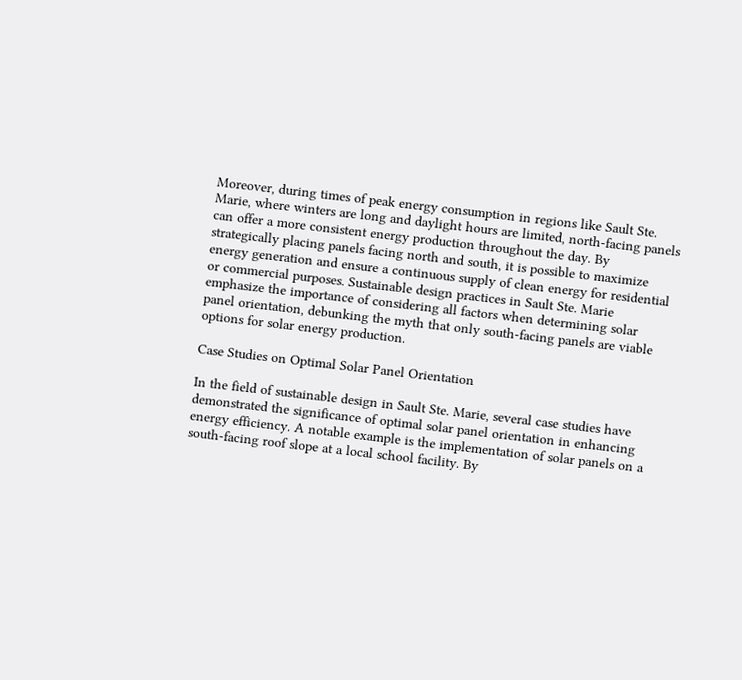Moreover, during times of peak energy consumption in regions like Sault Ste. Marie, where winters are long and daylight hours are limited, north-facing panels can offer a more consistent energy production throughout the day. By strategically placing panels facing north and south, it is possible to maximize energy generation and ensure a continuous supply of clean energy for residential or commercial purposes. Sustainable design practices in Sault Ste. Marie emphasize the importance of considering all factors when determining solar panel orientation, debunking the myth that only south-facing panels are viable options for solar energy production.

Case Studies on Optimal Solar Panel Orientation

In the field of sustainable design in Sault Ste. Marie, several case studies have demonstrated the significance of optimal solar panel orientation in enhancing energy efficiency. A notable example is the implementation of solar panels on a south-facing roof slope at a local school facility. By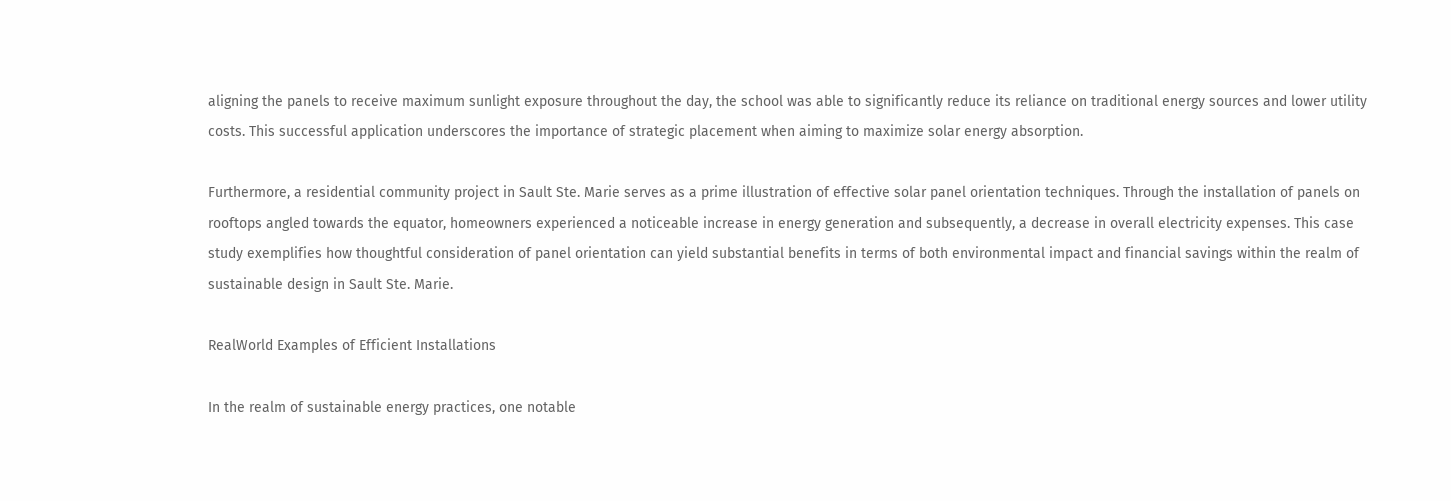aligning the panels to receive maximum sunlight exposure throughout the day, the school was able to significantly reduce its reliance on traditional energy sources and lower utility costs. This successful application underscores the importance of strategic placement when aiming to maximize solar energy absorption.

Furthermore, a residential community project in Sault Ste. Marie serves as a prime illustration of effective solar panel orientation techniques. Through the installation of panels on rooftops angled towards the equator, homeowners experienced a noticeable increase in energy generation and subsequently, a decrease in overall electricity expenses. This case study exemplifies how thoughtful consideration of panel orientation can yield substantial benefits in terms of both environmental impact and financial savings within the realm of sustainable design in Sault Ste. Marie.

RealWorld Examples of Efficient Installations

In the realm of sustainable energy practices, one notable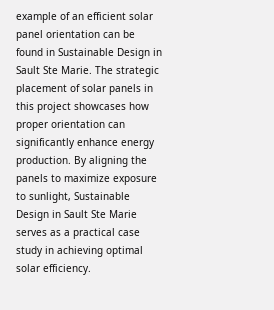example of an efficient solar panel orientation can be found in Sustainable Design in Sault Ste Marie. The strategic placement of solar panels in this project showcases how proper orientation can significantly enhance energy production. By aligning the panels to maximize exposure to sunlight, Sustainable Design in Sault Ste Marie serves as a practical case study in achieving optimal solar efficiency.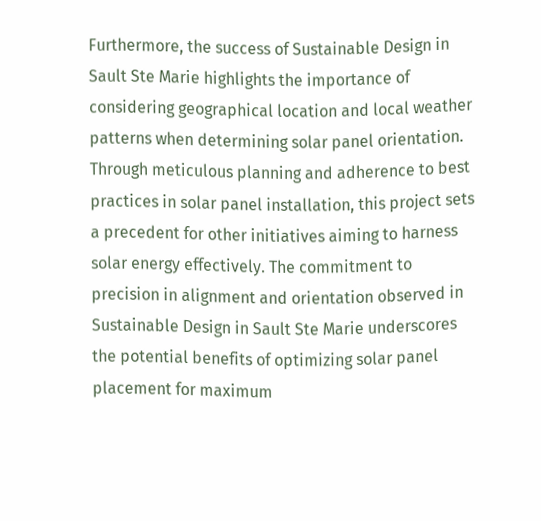Furthermore, the success of Sustainable Design in Sault Ste Marie highlights the importance of considering geographical location and local weather patterns when determining solar panel orientation. Through meticulous planning and adherence to best practices in solar panel installation, this project sets a precedent for other initiatives aiming to harness solar energy effectively. The commitment to precision in alignment and orientation observed in Sustainable Design in Sault Ste Marie underscores the potential benefits of optimizing solar panel placement for maximum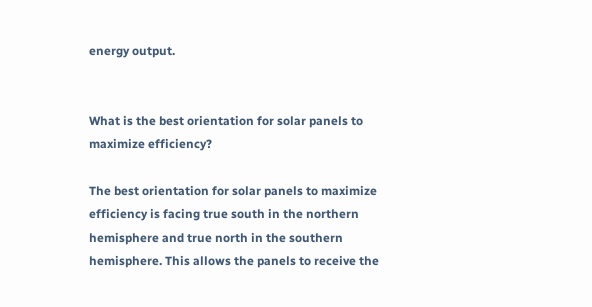energy output.


What is the best orientation for solar panels to maximize efficiency?

The best orientation for solar panels to maximize efficiency is facing true south in the northern hemisphere and true north in the southern hemisphere. This allows the panels to receive the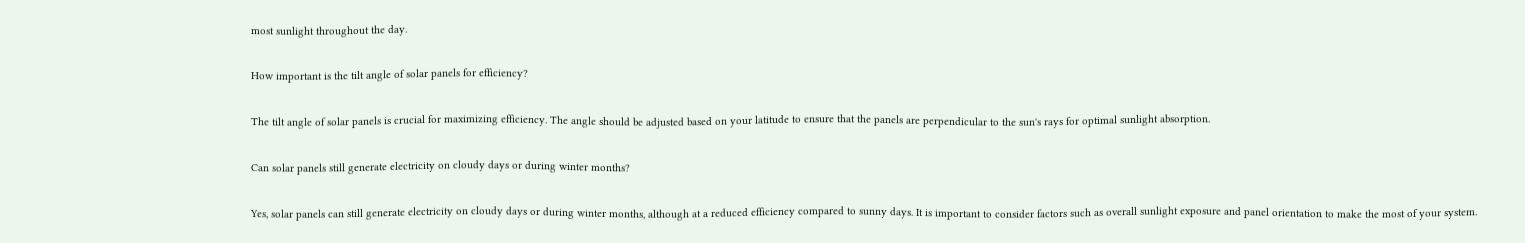most sunlight throughout the day.

How important is the tilt angle of solar panels for efficiency?

The tilt angle of solar panels is crucial for maximizing efficiency. The angle should be adjusted based on your latitude to ensure that the panels are perpendicular to the sun's rays for optimal sunlight absorption.

Can solar panels still generate electricity on cloudy days or during winter months?

Yes, solar panels can still generate electricity on cloudy days or during winter months, although at a reduced efficiency compared to sunny days. It is important to consider factors such as overall sunlight exposure and panel orientation to make the most of your system.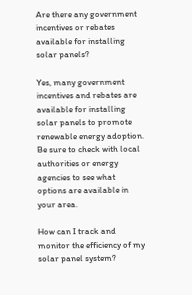Are there any government incentives or rebates available for installing solar panels?

Yes, many government incentives and rebates are available for installing solar panels to promote renewable energy adoption. Be sure to check with local authorities or energy agencies to see what options are available in your area.

How can I track and monitor the efficiency of my solar panel system?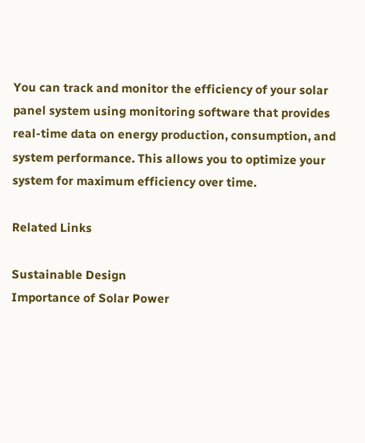You can track and monitor the efficiency of your solar panel system using monitoring software that provides real-time data on energy production, consumption, and system performance. This allows you to optimize your system for maximum efficiency over time.

Related Links

Sustainable Design
Importance of Solar Power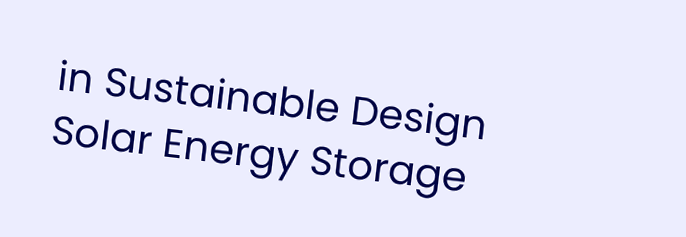in Sustainable Design
Solar Energy Storage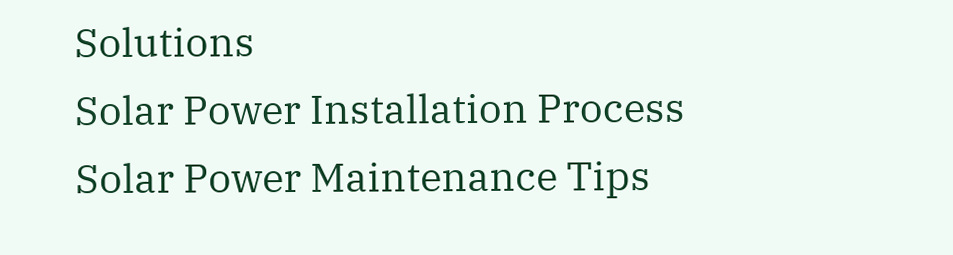Solutions
Solar Power Installation Process
Solar Power Maintenance Tips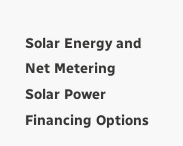Solar Energy and Net Metering
Solar Power Financing Options